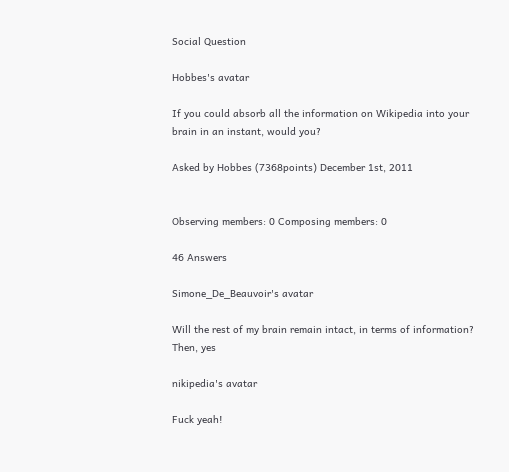Social Question

Hobbes's avatar

If you could absorb all the information on Wikipedia into your brain in an instant, would you?

Asked by Hobbes (7368points) December 1st, 2011


Observing members: 0 Composing members: 0

46 Answers

Simone_De_Beauvoir's avatar

Will the rest of my brain remain intact, in terms of information? Then, yes

nikipedia's avatar

Fuck yeah!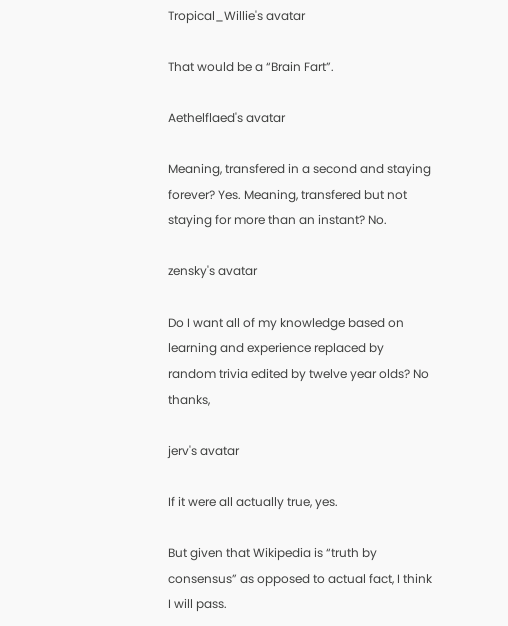Tropical_Willie's avatar

That would be a “Brain Fart”.

Aethelflaed's avatar

Meaning, transfered in a second and staying forever? Yes. Meaning, transfered but not staying for more than an instant? No.

zensky's avatar

Do I want all of my knowledge based on learning and experience replaced by random trivia edited by twelve year olds? No thanks,

jerv's avatar

If it were all actually true, yes.

But given that Wikipedia is “truth by consensus” as opposed to actual fact, I think I will pass.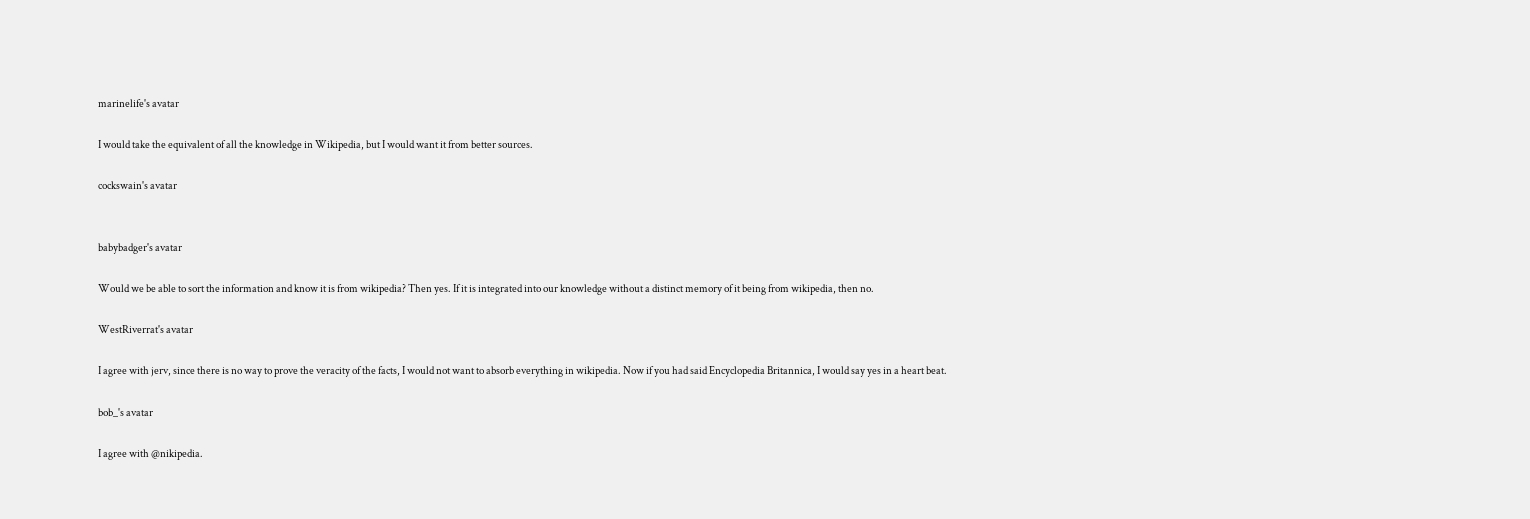marinelife's avatar

I would take the equivalent of all the knowledge in Wikipedia, but I would want it from better sources.

cockswain's avatar


babybadger's avatar

Would we be able to sort the information and know it is from wikipedia? Then yes. If it is integrated into our knowledge without a distinct memory of it being from wikipedia, then no.

WestRiverrat's avatar

I agree with jerv, since there is no way to prove the veracity of the facts, I would not want to absorb everything in wikipedia. Now if you had said Encyclopedia Britannica, I would say yes in a heart beat.

bob_'s avatar

I agree with @nikipedia.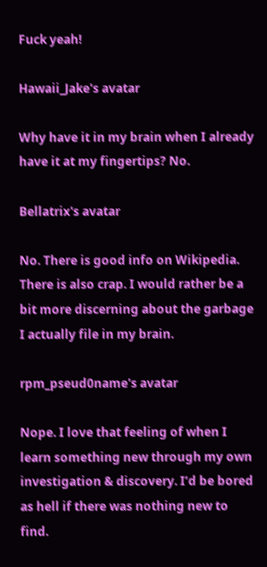Fuck yeah!

Hawaii_Jake's avatar

Why have it in my brain when I already have it at my fingertips? No.

Bellatrix's avatar

No. There is good info on Wikipedia. There is also crap. I would rather be a bit more discerning about the garbage I actually file in my brain.

rpm_pseud0name's avatar

Nope. I love that feeling of when I learn something new through my own investigation & discovery. I’d be bored as hell if there was nothing new to find.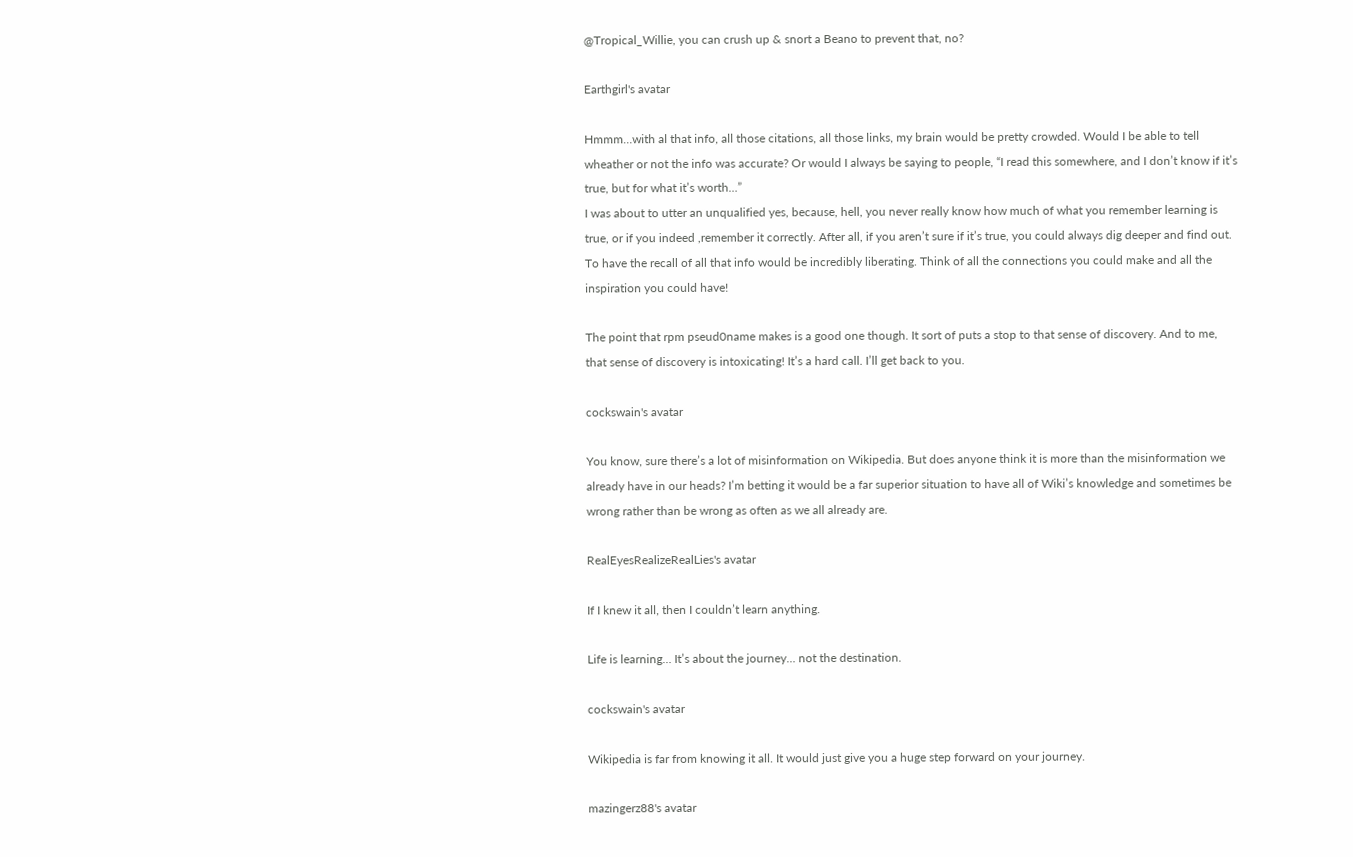@Tropical_Willie, you can crush up & snort a Beano to prevent that, no?

Earthgirl's avatar

Hmmm…with al that info, all those citations, all those links, my brain would be pretty crowded. Would I be able to tell wheather or not the info was accurate? Or would I always be saying to people, “I read this somewhere, and I don’t know if it’s true, but for what it’s worth…”
I was about to utter an unqualified yes, because, hell, you never really know how much of what you remember learning is true, or if you indeed ,remember it correctly. After all, if you aren’t sure if it’s true, you could always dig deeper and find out. To have the recall of all that info would be incredibly liberating. Think of all the connections you could make and all the inspiration you could have!

The point that rpm pseud0name makes is a good one though. It sort of puts a stop to that sense of discovery. And to me, that sense of discovery is intoxicating! It’s a hard call. I’ll get back to you.

cockswain's avatar

You know, sure there’s a lot of misinformation on Wikipedia. But does anyone think it is more than the misinformation we already have in our heads? I’m betting it would be a far superior situation to have all of Wiki’s knowledge and sometimes be wrong rather than be wrong as often as we all already are.

RealEyesRealizeRealLies's avatar

If I knew it all, then I couldn’t learn anything.

Life is learning… It’s about the journey… not the destination.

cockswain's avatar

Wikipedia is far from knowing it all. It would just give you a huge step forward on your journey.

mazingerz88's avatar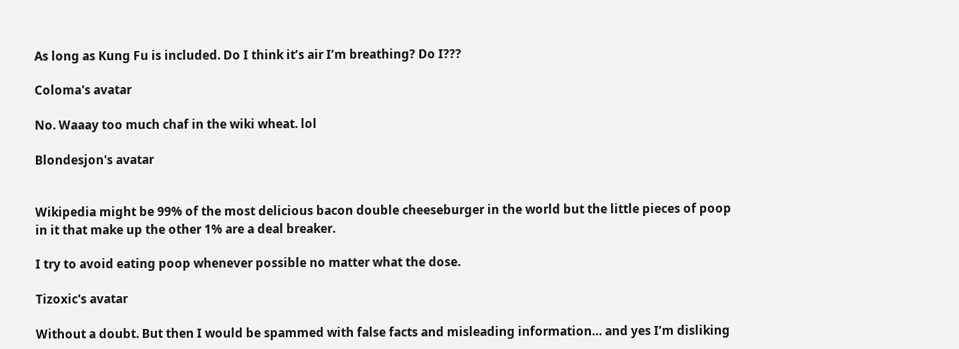As long as Kung Fu is included. Do I think it’s air I’m breathing? Do I???

Coloma's avatar

No. Waaay too much chaf in the wiki wheat. lol

Blondesjon's avatar


Wikipedia might be 99% of the most delicious bacon double cheeseburger in the world but the little pieces of poop in it that make up the other 1% are a deal breaker.

I try to avoid eating poop whenever possible no matter what the dose.

Tizoxic's avatar

Without a doubt. But then I would be spammed with false facts and misleading information… and yes I’m disliking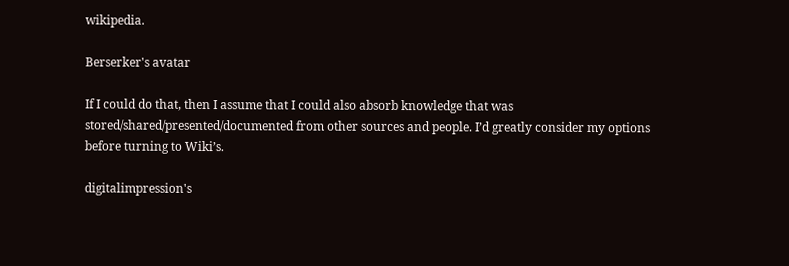wikipedia.

Berserker's avatar

If I could do that, then I assume that I could also absorb knowledge that was stored/shared/presented/documented from other sources and people. I’d greatly consider my options before turning to Wiki’s.

digitalimpression's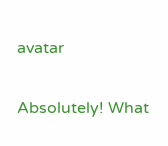avatar

Absolutely! What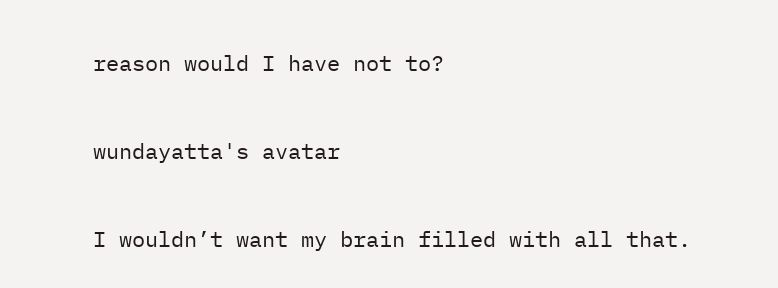reason would I have not to?

wundayatta's avatar

I wouldn’t want my brain filled with all that.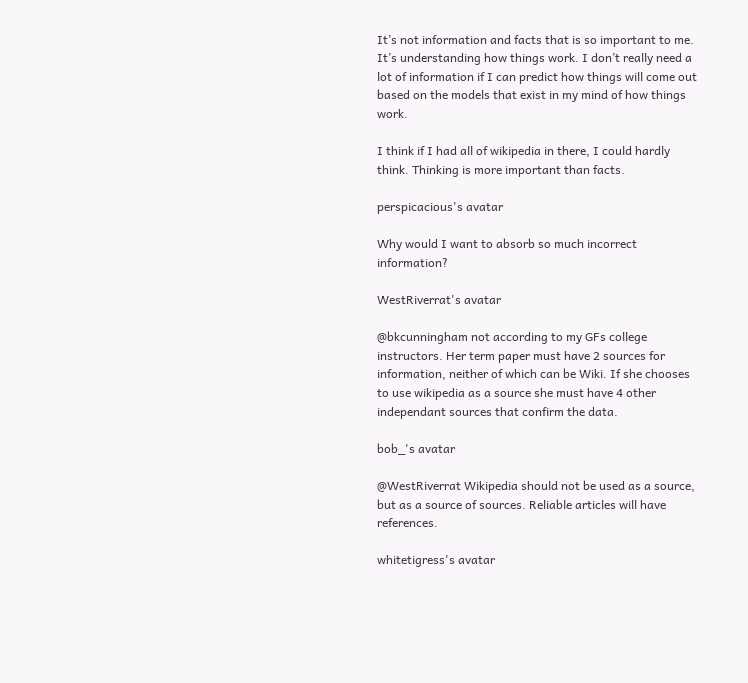It’s not information and facts that is so important to me. It’s understanding how things work. I don’t really need a lot of information if I can predict how things will come out based on the models that exist in my mind of how things work.

I think if I had all of wikipedia in there, I could hardly think. Thinking is more important than facts.

perspicacious's avatar

Why would I want to absorb so much incorrect information?

WestRiverrat's avatar

@bkcunningham not according to my GFs college instructors. Her term paper must have 2 sources for information, neither of which can be Wiki. If she chooses to use wikipedia as a source she must have 4 other independant sources that confirm the data.

bob_'s avatar

@WestRiverrat Wikipedia should not be used as a source, but as a source of sources. Reliable articles will have references.

whitetigress's avatar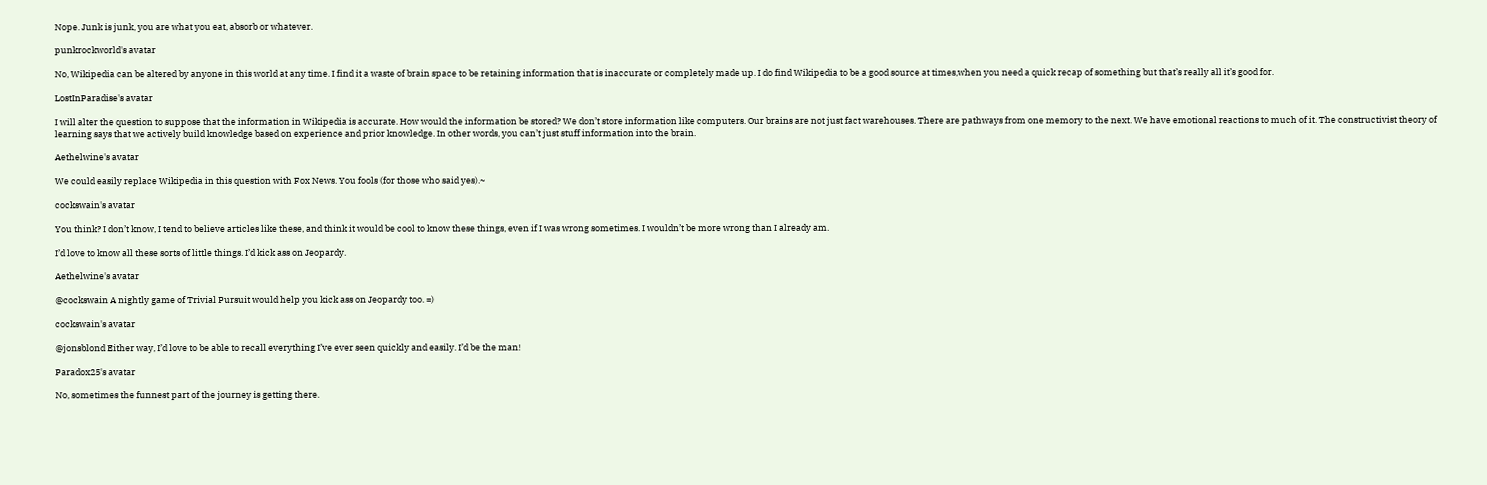Nope. Junk is junk, you are what you eat, absorb or whatever.

punkrockworld's avatar

No, Wikipedia can be altered by anyone in this world at any time. I find it a waste of brain space to be retaining information that is inaccurate or completely made up. I do find Wikipedia to be a good source at times,when you need a quick recap of something but that’s really all it’s good for.

LostInParadise's avatar

I will alter the question to suppose that the information in Wikipedia is accurate. How would the information be stored? We don’t store information like computers. Our brains are not just fact warehouses. There are pathways from one memory to the next. We have emotional reactions to much of it. The constructivist theory of learning says that we actively build knowledge based on experience and prior knowledge. In other words, you can’t just stuff information into the brain.

Aethelwine's avatar

We could easily replace Wikipedia in this question with Fox News. You fools (for those who said yes).~

cockswain's avatar

You think? I don’t know, I tend to believe articles like these, and think it would be cool to know these things, even if I was wrong sometimes. I wouldn’t be more wrong than I already am.

I’d love to know all these sorts of little things. I’d kick ass on Jeopardy.

Aethelwine's avatar

@cockswain A nightly game of Trivial Pursuit would help you kick ass on Jeopardy too. =)

cockswain's avatar

@jonsblond Either way, I’d love to be able to recall everything I’ve ever seen quickly and easily. I’d be the man!

Paradox25's avatar

No, sometimes the funnest part of the journey is getting there.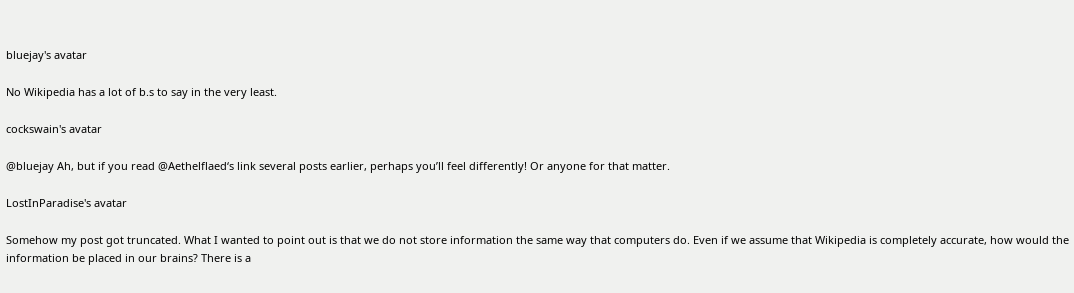bluejay's avatar

No Wikipedia has a lot of b.s to say in the very least.

cockswain's avatar

@bluejay Ah, but if you read @Aethelflaed‘s link several posts earlier, perhaps you’ll feel differently! Or anyone for that matter.

LostInParadise's avatar

Somehow my post got truncated. What I wanted to point out is that we do not store information the same way that computers do. Even if we assume that Wikipedia is completely accurate, how would the information be placed in our brains? There is a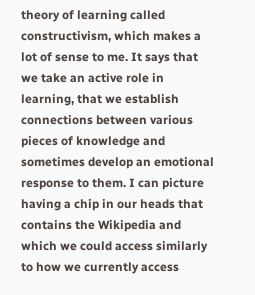theory of learning called constructivism, which makes a lot of sense to me. It says that we take an active role in learning, that we establish connections between various pieces of knowledge and sometimes develop an emotional response to them. I can picture having a chip in our heads that contains the Wikipedia and which we could access similarly to how we currently access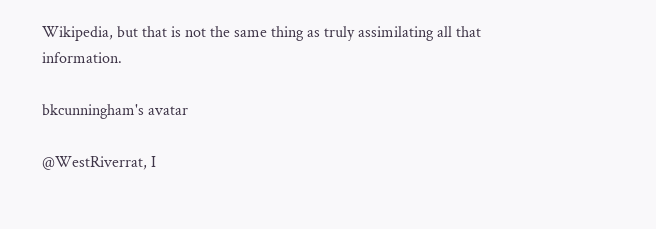Wikipedia, but that is not the same thing as truly assimilating all that information.

bkcunningham's avatar

@WestRiverrat, I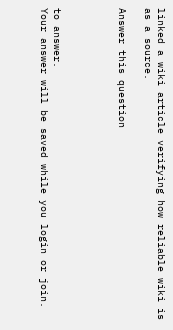linked a wiki article verifying how reliable wiki is as a source.

Answer this question




to answer.
Your answer will be saved while you login or join.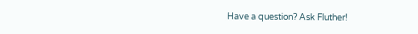Have a question? Ask Fluther!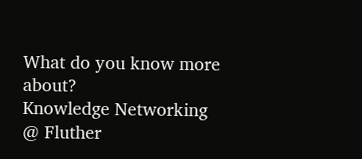What do you know more about?
Knowledge Networking @ Fluther